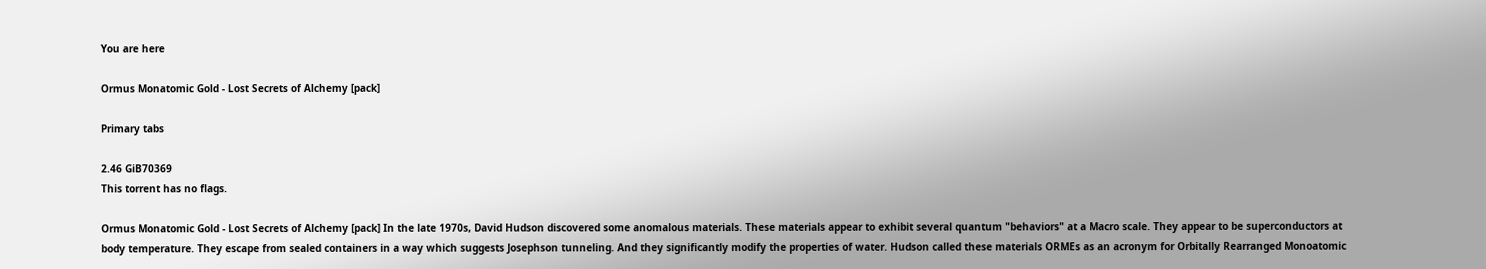You are here

Ormus Monatomic Gold - Lost Secrets of Alchemy [pack]

Primary tabs

2.46 GiB70369
This torrent has no flags.

Ormus Monatomic Gold - Lost Secrets of Alchemy [pack] In the late 1970s, David Hudson discovered some anomalous materials. These materials appear to exhibit several quantum "behaviors" at a Macro scale. They appear to be superconductors at body temperature. They escape from sealed containers in a way which suggests Josephson tunneling. And they significantly modify the properties of water. Hudson called these materials ORMEs as an acronym for Orbitally Rearranged Monoatomic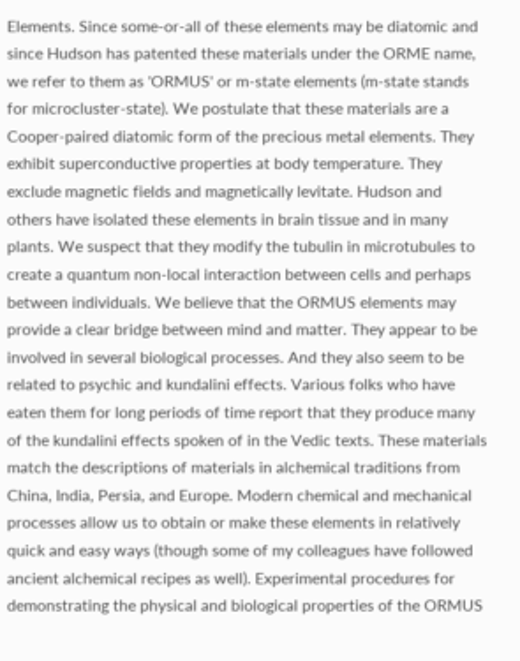Elements. Since some-or-all of these elements may be diatomic and since Hudson has patented these materials under the ORME name, we refer to them as 'ORMUS' or m-state elements (m-state stands for microcluster-state). We postulate that these materials are a Cooper-paired diatomic form of the precious metal elements. They exhibit superconductive properties at body temperature. They exclude magnetic fields and magnetically levitate. Hudson and others have isolated these elements in brain tissue and in many plants. We suspect that they modify the tubulin in microtubules to create a quantum non-local interaction between cells and perhaps between individuals. We believe that the ORMUS elements may provide a clear bridge between mind and matter. They appear to be involved in several biological processes. And they also seem to be related to psychic and kundalini effects. Various folks who have eaten them for long periods of time report that they produce many of the kundalini effects spoken of in the Vedic texts. These materials match the descriptions of materials in alchemical traditions from China, India, Persia, and Europe. Modern chemical and mechanical processes allow us to obtain or make these elements in relatively quick and easy ways (though some of my colleagues have followed ancient alchemical recipes as well). Experimental procedures for demonstrating the physical and biological properties of the ORMUS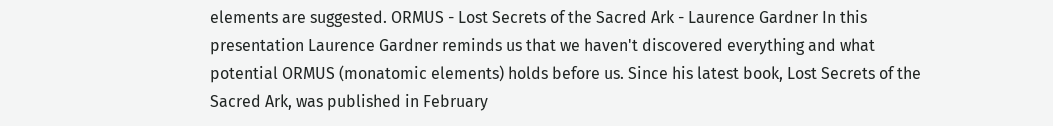elements are suggested. ORMUS - Lost Secrets of the Sacred Ark - Laurence Gardner In this presentation Laurence Gardner reminds us that we haven't discovered everything and what potential ORMUS (monatomic elements) holds before us. Since his latest book, Lost Secrets of the Sacred Ark, was published in February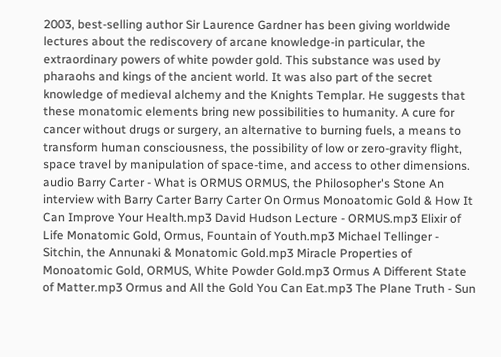2003, best-selling author Sir Laurence Gardner has been giving worldwide lectures about the rediscovery of arcane knowledge-in particular, the extraordinary powers of white powder gold. This substance was used by pharaohs and kings of the ancient world. It was also part of the secret knowledge of medieval alchemy and the Knights Templar. He suggests that these monatomic elements bring new possibilities to humanity. A cure for cancer without drugs or surgery, an alternative to burning fuels, a means to transform human consciousness, the possibility of low or zero-gravity flight, space travel by manipulation of space-time, and access to other dimensions. audio Barry Carter - What is ORMUS ORMUS, the Philosopher's Stone An interview with Barry Carter Barry Carter On Ormus Monoatomic Gold & How It Can Improve Your Health.mp3 David Hudson Lecture - ORMUS.mp3 Elixir of Life Monatomic Gold, Ormus, Fountain of Youth.mp3 Michael Tellinger - Sitchin, the Annunaki & Monatomic Gold.mp3 Miracle Properties of Monoatomic Gold, ORMUS, White Powder Gold.mp3 Ormus A Different State of Matter.mp3 Ormus and All the Gold You Can Eat.mp3 The Plane Truth - Sun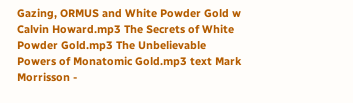Gazing, ORMUS and White Powder Gold w Calvin Howard.mp3 The Secrets of White Powder Gold.mp3 The Unbelievable Powers of Monatomic Gold.mp3 text Mark Morrisson -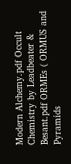Modern Alchemy.pdf Occult Chemistry by Leadbeater & Besant.pdf ORMEs ( ORMUS and Pyramids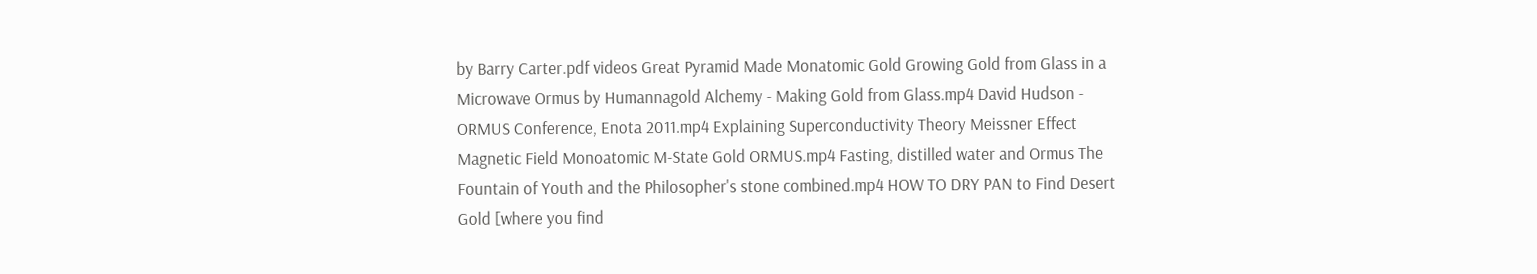by Barry Carter.pdf videos Great Pyramid Made Monatomic Gold Growing Gold from Glass in a Microwave Ormus by Humannagold Alchemy - Making Gold from Glass.mp4 David Hudson - ORMUS Conference, Enota 2011.mp4 Explaining Superconductivity Theory Meissner Effect Magnetic Field Monoatomic M-State Gold ORMUS.mp4 Fasting, distilled water and Ormus The Fountain of Youth and the Philosopher's stone combined.mp4 HOW TO DRY PAN to Find Desert Gold [where you find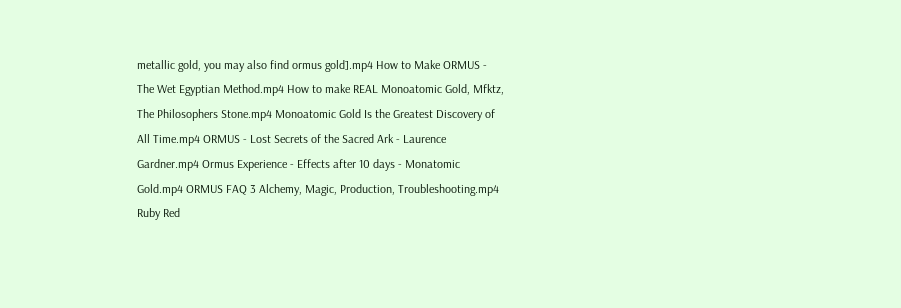metallic gold, you may also find ormus gold].mp4 How to Make ORMUS - The Wet Egyptian Method.mp4 How to make REAL Monoatomic Gold, Mfktz, The Philosophers Stone.mp4 Monoatomic Gold Is the Greatest Discovery of All Time.mp4 ORMUS - Lost Secrets of the Sacred Ark - Laurence Gardner.mp4 Ormus Experience - Effects after 10 days - Monatomic Gold.mp4 ORMUS FAQ 3 Alchemy, Magic, Production, Troubleshooting.mp4 Ruby Red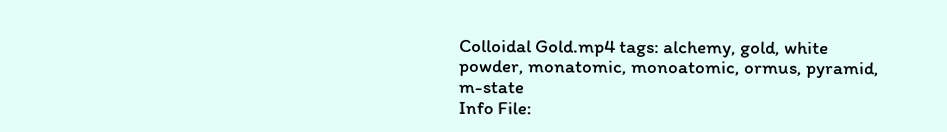Colloidal Gold.mp4 tags: alchemy, gold, white powder, monatomic, monoatomic, ormus, pyramid, m-state
Info File: